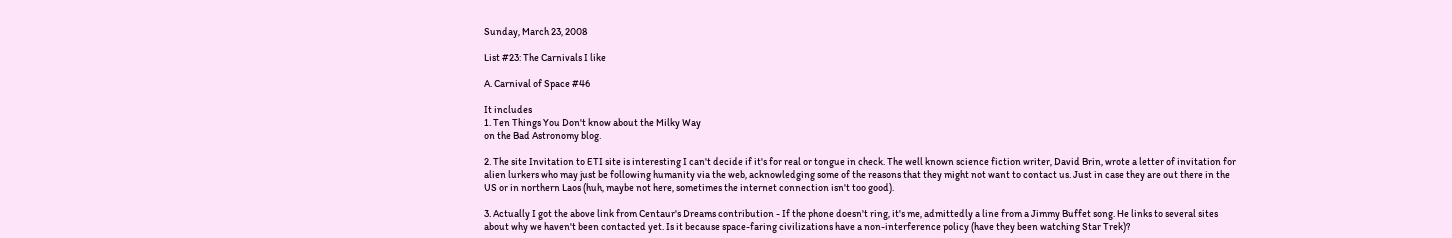Sunday, March 23, 2008

List #23: The Carnivals I like

A. Carnival of Space #46

It includes
1. Ten Things You Don't know about the Milky Way
on the Bad Astronomy blog.

2. The site Invitation to ETI site is interesting I can't decide if it's for real or tongue in check. The well known science fiction writer, David Brin, wrote a letter of invitation for alien lurkers who may just be following humanity via the web, acknowledging some of the reasons that they might not want to contact us. Just in case they are out there in the US or in northern Laos (huh, maybe not here, sometimes the internet connection isn't too good).

3. Actually I got the above link from Centaur's Dreams contribution - If the phone doesn't ring, it's me, admittedly a line from a Jimmy Buffet song. He links to several sites about why we haven't been contacted yet. Is it because space-faring civilizations have a non-interference policy (have they been watching Star Trek)?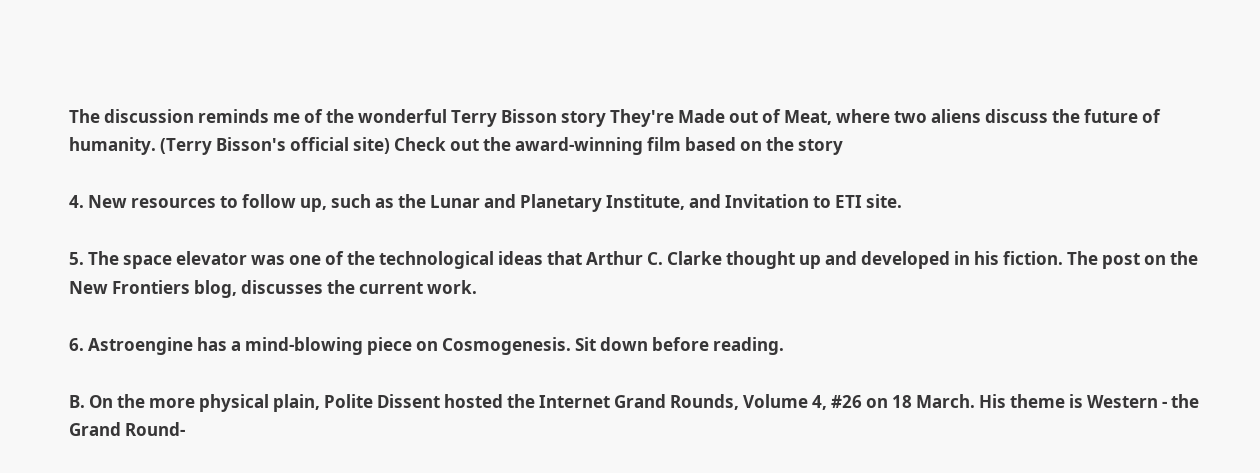The discussion reminds me of the wonderful Terry Bisson story They're Made out of Meat, where two aliens discuss the future of humanity. (Terry Bisson's official site) Check out the award-winning film based on the story

4. New resources to follow up, such as the Lunar and Planetary Institute, and Invitation to ETI site.

5. The space elevator was one of the technological ideas that Arthur C. Clarke thought up and developed in his fiction. The post on the New Frontiers blog, discusses the current work.

6. Astroengine has a mind-blowing piece on Cosmogenesis. Sit down before reading.

B. On the more physical plain, Polite Dissent hosted the Internet Grand Rounds, Volume 4, #26 on 18 March. His theme is Western - the Grand Round-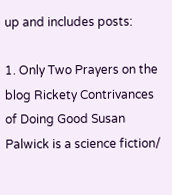up and includes posts:

1. Only Two Prayers on the blog Rickety Contrivances of Doing Good Susan Palwick is a science fiction/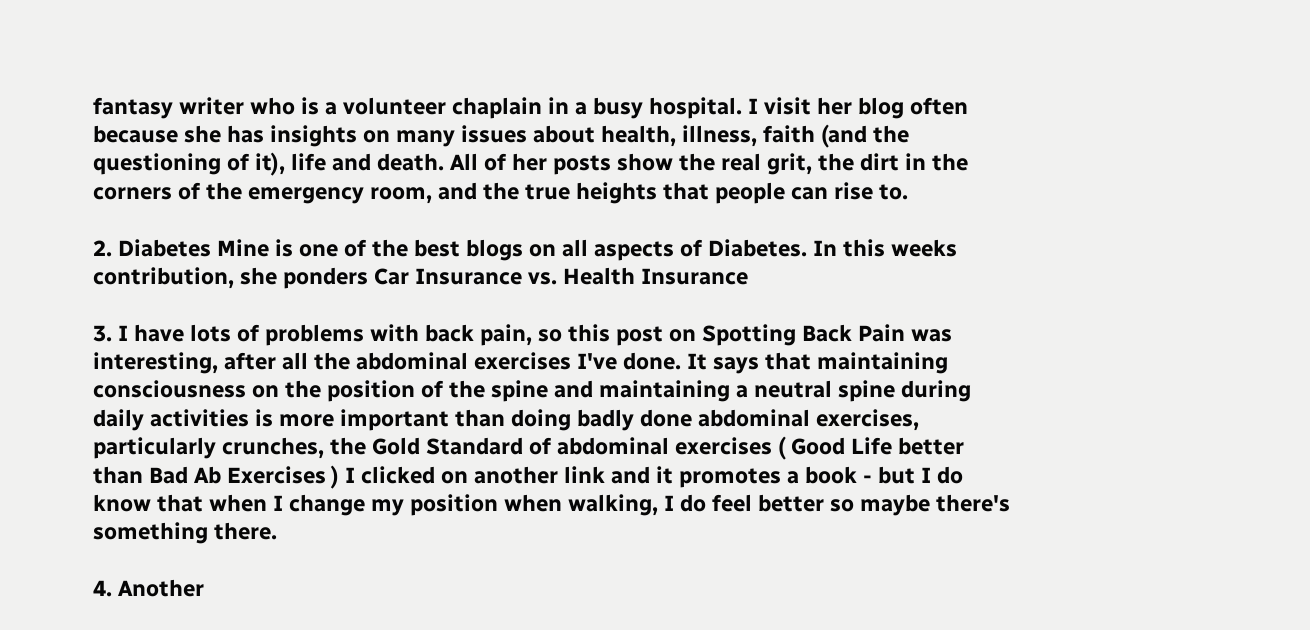fantasy writer who is a volunteer chaplain in a busy hospital. I visit her blog often because she has insights on many issues about health, illness, faith (and the questioning of it), life and death. All of her posts show the real grit, the dirt in the corners of the emergency room, and the true heights that people can rise to.

2. Diabetes Mine is one of the best blogs on all aspects of Diabetes. In this weeks contribution, she ponders Car Insurance vs. Health Insurance

3. I have lots of problems with back pain, so this post on Spotting Back Pain was interesting, after all the abdominal exercises I've done. It says that maintaining consciousness on the position of the spine and maintaining a neutral spine during daily activities is more important than doing badly done abdominal exercises, particularly crunches, the Gold Standard of abdominal exercises ( Good Life better than Bad Ab Exercises ) I clicked on another link and it promotes a book - but I do know that when I change my position when walking, I do feel better so maybe there's something there.

4. Another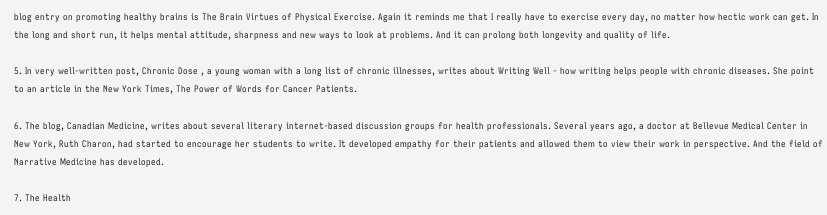blog entry on promoting healthy brains is The Brain Virtues of Physical Exercise. Again it reminds me that I really have to exercise every day, no matter how hectic work can get. In the long and short run, it helps mental attitude, sharpness and new ways to look at problems. And it can prolong both longevity and quality of life.

5. In very well-written post, Chronic Dose , a young woman with a long list of chronic illnesses, writes about Writing Well - how writing helps people with chronic diseases. She point to an article in the New York Times, The Power of Words for Cancer Patients.

6. The blog, Canadian Medicine, writes about several literary internet-based discussion groups for health professionals. Several years ago, a doctor at Bellevue Medical Center in New York, Ruth Charon, had started to encourage her students to write. It developed empathy for their patients and allowed them to view their work in perspective. And the field of Narrative Medicine has developed.

7. The Health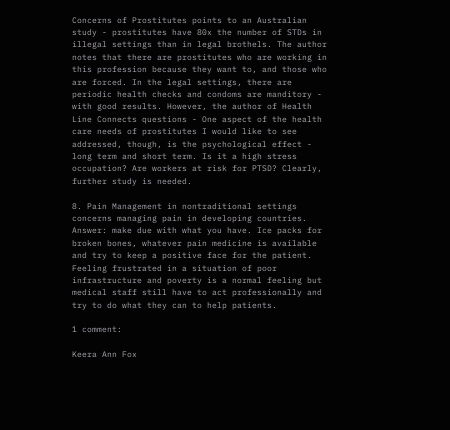Concerns of Prostitutes points to an Australian study - prostitutes have 80x the number of STDs in illegal settings than in legal brothels. The author notes that there are prostitutes who are working in this profession because they want to, and those who are forced. In the legal settings, there are periodic health checks and condoms are manditory - with good results. However, the author of Health Line Connects questions - One aspect of the health care needs of prostitutes I would like to see addressed, though, is the psychological effect - long term and short term. Is it a high stress occupation? Are workers at risk for PTSD? Clearly, further study is needed.

8. Pain Management in nontraditional settings concerns managing pain in developing countries. Answer: make due with what you have. Ice packs for broken bones, whatever pain medicine is available and try to keep a positive face for the patient. Feeling frustrated in a situation of poor infrastructure and poverty is a normal feeling but medical staff still have to act professionally and try to do what they can to help patients.

1 comment:

Keera Ann Fox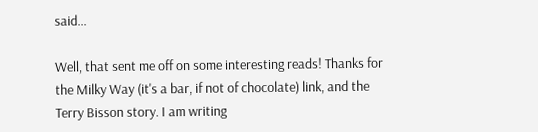said...

Well, that sent me off on some interesting reads! Thanks for the Milky Way (it's a bar, if not of chocolate) link, and the Terry Bisson story. I am writing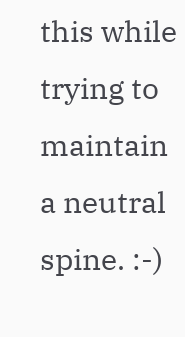this while trying to maintain a neutral spine. :-)